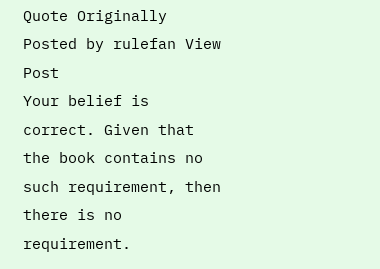Quote Originally Posted by rulefan View Post
Your belief is correct. Given that the book contains no such requirement, then there is no requirement.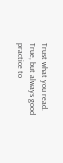Trust what you read.
True, but always good practice to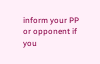inform your PP or opponent if you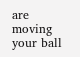are moving your ball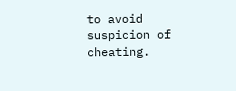to avoid suspicion of cheating.